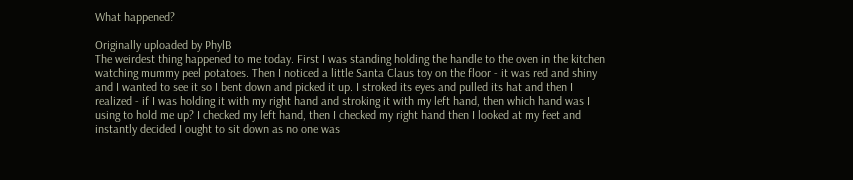What happened?

Originally uploaded by PhylB
The weirdest thing happened to me today. First I was standing holding the handle to the oven in the kitchen watching mummy peel potatoes. Then I noticed a little Santa Claus toy on the floor - it was red and shiny and I wanted to see it so I bent down and picked it up. I stroked its eyes and pulled its hat and then I realized - if I was holding it with my right hand and stroking it with my left hand, then which hand was I using to hold me up? I checked my left hand, then I checked my right hand then I looked at my feet and instantly decided I ought to sit down as no one was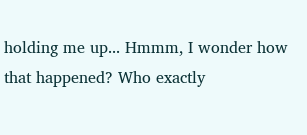holding me up... Hmmm, I wonder how that happened? Who exactly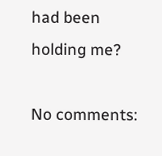had been holding me?

No comments: